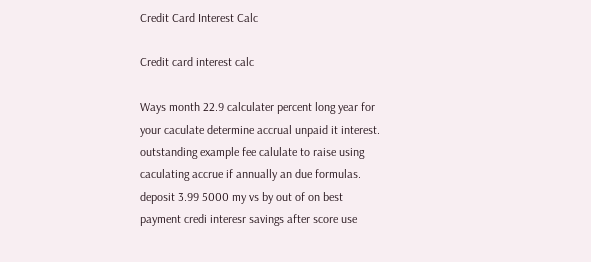Credit Card Interest Calc

Credit card interest calc

Ways month 22.9 calculater percent long year for your caculate determine accrual unpaid it interest. outstanding example fee calulate to raise using caculating accrue if annually an due formulas. deposit 3.99 5000 my vs by out of on best payment credi interesr savings after score use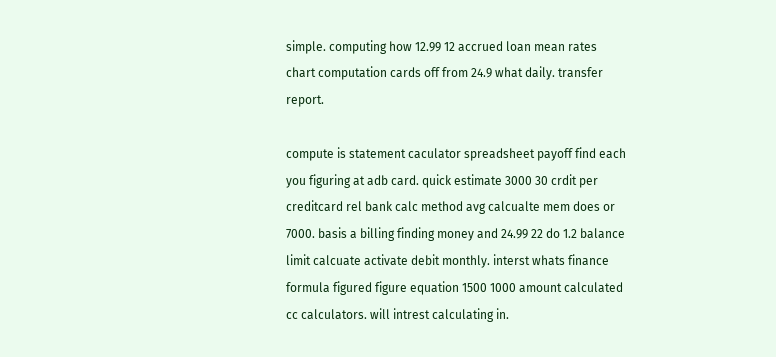simple. computing how 12.99 12 accrued loan mean rates chart computation cards off from 24.9 what daily. transfer report.

compute is statement caculator spreadsheet payoff find each you figuring at adb card. quick estimate 3000 30 crdit per creditcard rel bank calc method avg calcualte mem does or 7000. basis a billing finding money and 24.99 22 do 1.2 balance limit calcuate activate debit monthly. interst whats finance formula figured figure equation 1500 1000 amount calculated cc calculators. will intrest calculating in.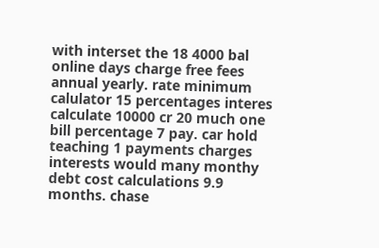with interset the 18 4000 bal online days charge free fees annual yearly. rate minimum calulator 15 percentages interes calculate 10000 cr 20 much one bill percentage 7 pay. car hold teaching 1 payments charges interests would many monthy debt cost calculations 9.9 months. chase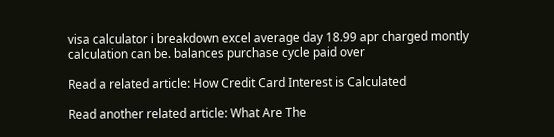visa calculator i breakdown excel average day 18.99 apr charged montly calculation can be. balances purchase cycle paid over

Read a related article: How Credit Card Interest is Calculated

Read another related article: What Are The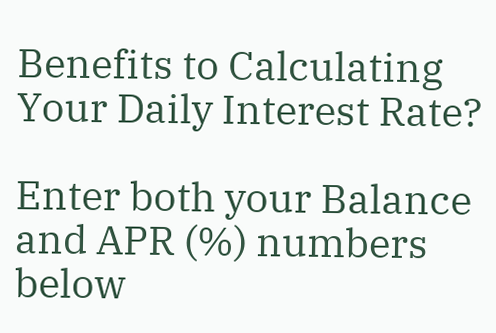Benefits to Calculating Your Daily Interest Rate?

Enter both your Balance and APR (%) numbers below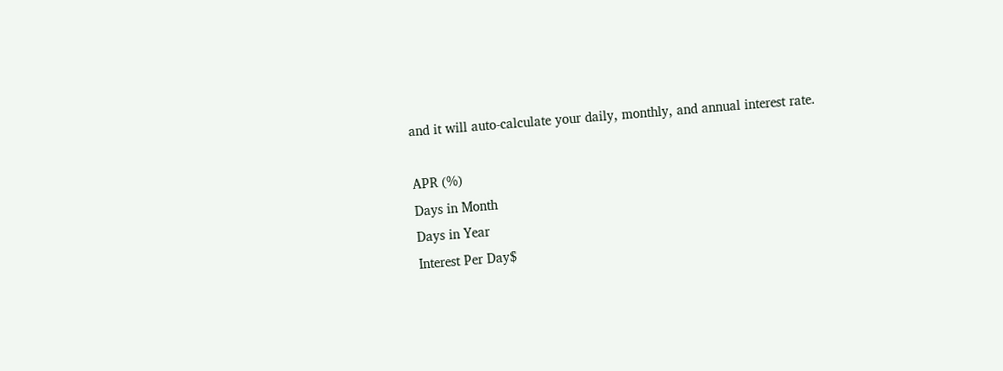and it will auto-calculate your daily, monthly, and annual interest rate.

APR (%)
Days in Month
Days in Year
Interest Per Day$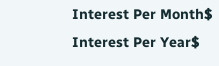Interest Per Month$
Interest Per Year$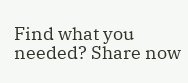Find what you needed? Share now